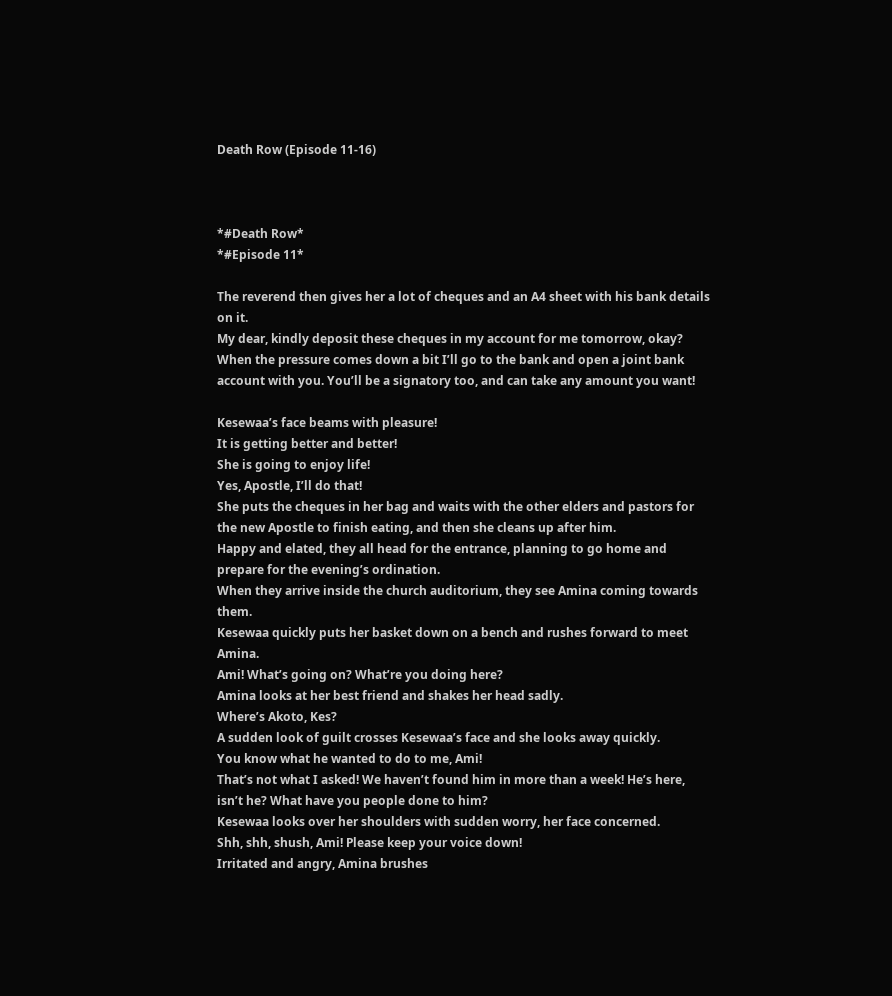Death Row (Episode 11-16)



*#Death Row*
*#Episode 11*

The reverend then gives her a lot of cheques and an A4 sheet with his bank details on it.
My dear, kindly deposit these cheques in my account for me tomorrow, okay? When the pressure comes down a bit I’ll go to the bank and open a joint bank account with you. You’ll be a signatory too, and can take any amount you want!

Kesewaa’s face beams with pleasure!
It is getting better and better!
She is going to enjoy life!
Yes, Apostle, I’ll do that!
She puts the cheques in her bag and waits with the other elders and pastors for the new Apostle to finish eating, and then she cleans up after him.
Happy and elated, they all head for the entrance, planning to go home and prepare for the evening’s ordination.
When they arrive inside the church auditorium, they see Amina coming towards them.
Kesewaa quickly puts her basket down on a bench and rushes forward to meet Amina.
Ami! What’s going on? What’re you doing here?
Amina looks at her best friend and shakes her head sadly.
Where’s Akoto, Kes?
A sudden look of guilt crosses Kesewaa’s face and she looks away quickly.
You know what he wanted to do to me, Ami!
That’s not what I asked! We haven’t found him in more than a week! He’s here, isn’t he? What have you people done to him?
Kesewaa looks over her shoulders with sudden worry, her face concerned.
Shh, shh, shush, Ami! Please keep your voice down!
Irritated and angry, Amina brushes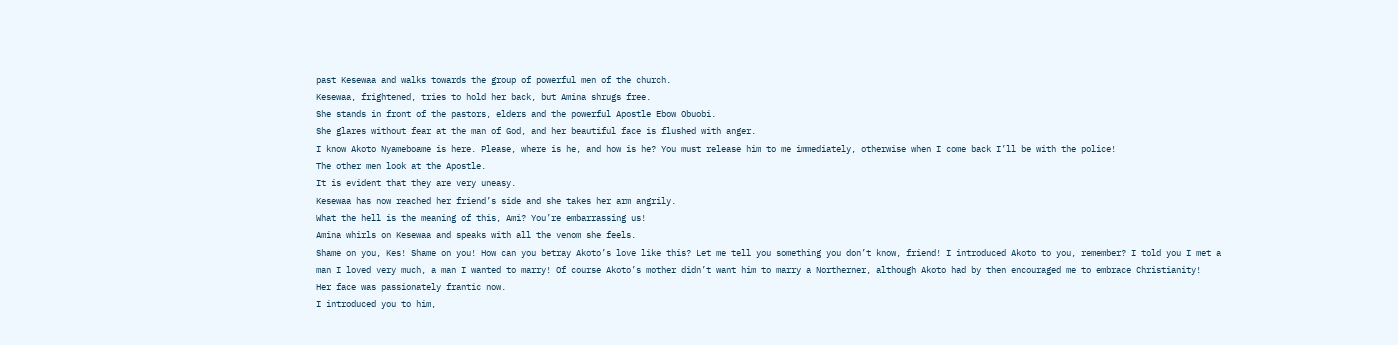past Kesewaa and walks towards the group of powerful men of the church.
Kesewaa, frightened, tries to hold her back, but Amina shrugs free.
She stands in front of the pastors, elders and the powerful Apostle Ebow Obuobi.
She glares without fear at the man of God, and her beautiful face is flushed with anger.
I know Akoto Nyameboame is here. Please, where is he, and how is he? You must release him to me immediately, otherwise when I come back I’ll be with the police!
The other men look at the Apostle.
It is evident that they are very uneasy.
Kesewaa has now reached her friend’s side and she takes her arm angrily.
What the hell is the meaning of this, Ami? You’re embarrassing us!
Amina whirls on Kesewaa and speaks with all the venom she feels.
Shame on you, Kes! Shame on you! How can you betray Akoto’s love like this? Let me tell you something you don’t know, friend! I introduced Akoto to you, remember? I told you I met a man I loved very much, a man I wanted to marry! Of course Akoto’s mother didn’t want him to marry a Northerner, although Akoto had by then encouraged me to embrace Christianity!
Her face was passionately frantic now.
I introduced you to him,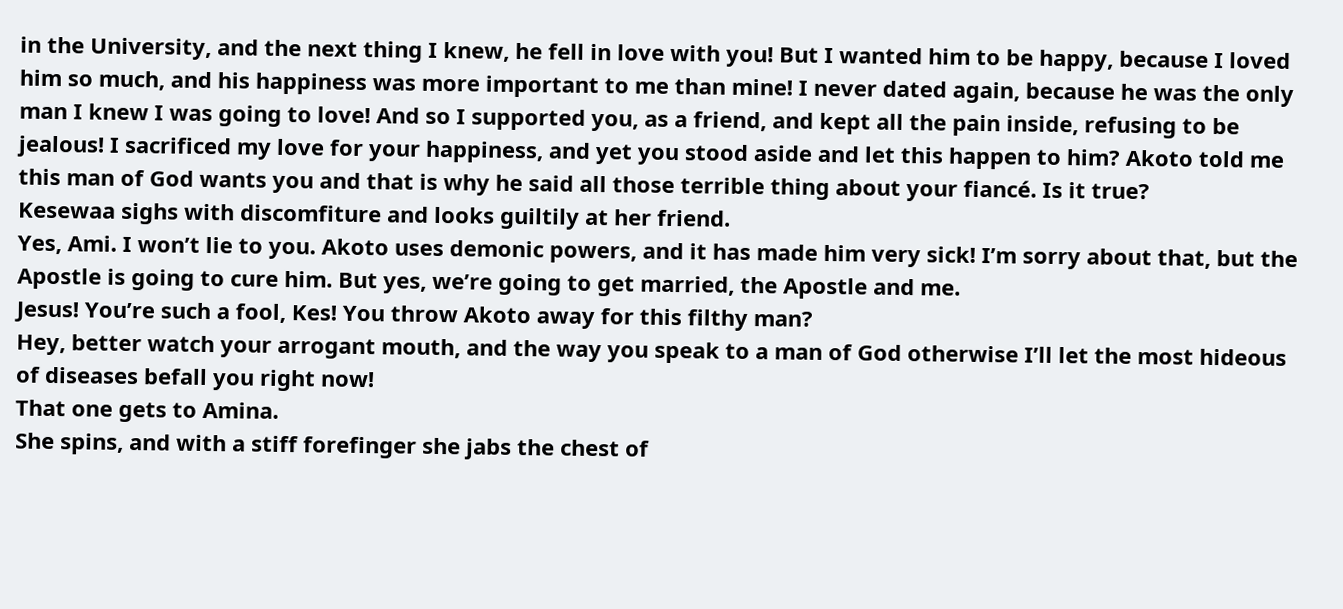in the University, and the next thing I knew, he fell in love with you! But I wanted him to be happy, because I loved him so much, and his happiness was more important to me than mine! I never dated again, because he was the only man I knew I was going to love! And so I supported you, as a friend, and kept all the pain inside, refusing to be jealous! I sacrificed my love for your happiness, and yet you stood aside and let this happen to him? Akoto told me this man of God wants you and that is why he said all those terrible thing about your fiancé. Is it true?
Kesewaa sighs with discomfiture and looks guiltily at her friend.
Yes, Ami. I won’t lie to you. Akoto uses demonic powers, and it has made him very sick! I’m sorry about that, but the Apostle is going to cure him. But yes, we’re going to get married, the Apostle and me.
Jesus! You’re such a fool, Kes! You throw Akoto away for this filthy man?
Hey, better watch your arrogant mouth, and the way you speak to a man of God otherwise I’ll let the most hideous of diseases befall you right now!
That one gets to Amina.
She spins, and with a stiff forefinger she jabs the chest of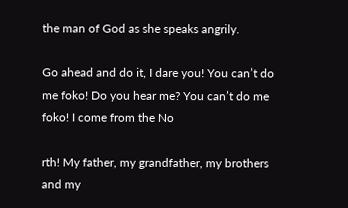the man of God as she speaks angrily.

Go ahead and do it, I dare you! You can’t do me foko! Do you hear me? You can’t do me foko! I come from the No

rth! My father, my grandfather, my brothers and my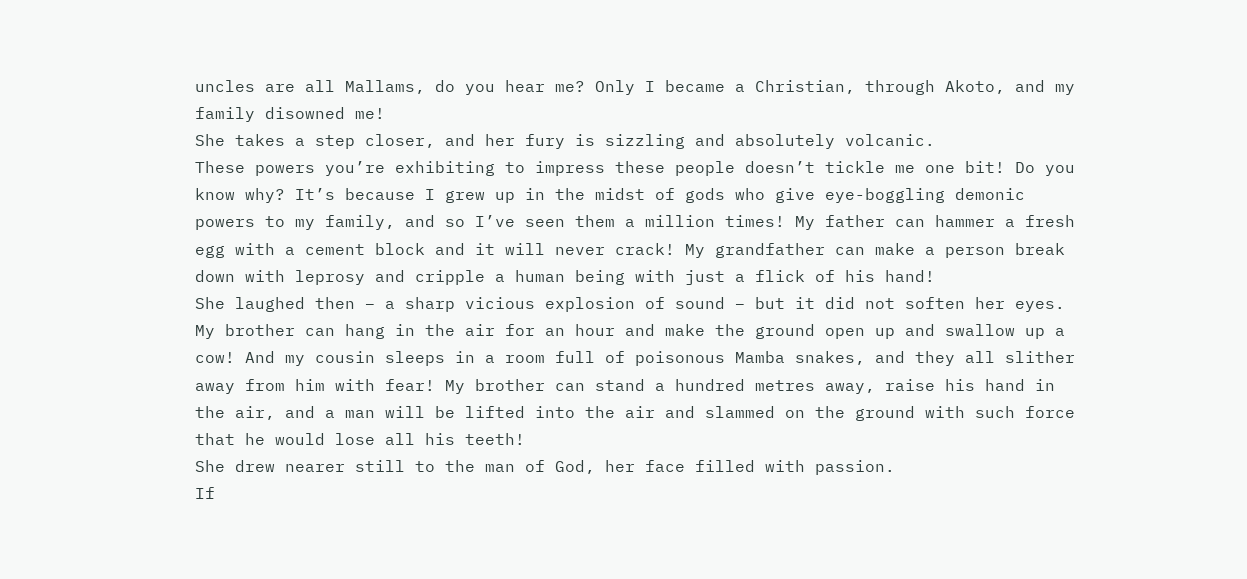uncles are all Mallams, do you hear me? Only I became a Christian, through Akoto, and my family disowned me!
She takes a step closer, and her fury is sizzling and absolutely volcanic.
These powers you’re exhibiting to impress these people doesn’t tickle me one bit! Do you know why? It’s because I grew up in the midst of gods who give eye-boggling demonic powers to my family, and so I’ve seen them a million times! My father can hammer a fresh egg with a cement block and it will never crack! My grandfather can make a person break down with leprosy and cripple a human being with just a flick of his hand!
She laughed then – a sharp vicious explosion of sound – but it did not soften her eyes.
My brother can hang in the air for an hour and make the ground open up and swallow up a cow! And my cousin sleeps in a room full of poisonous Mamba snakes, and they all slither away from him with fear! My brother can stand a hundred metres away, raise his hand in the air, and a man will be lifted into the air and slammed on the ground with such force that he would lose all his teeth!
She drew nearer still to the man of God, her face filled with passion.
If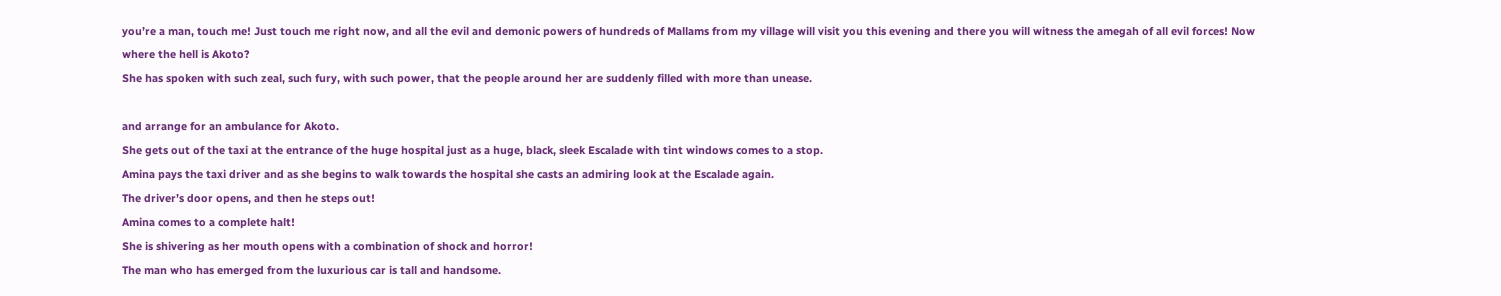you’re a man, touch me! Just touch me right now, and all the evil and demonic powers of hundreds of Mallams from my village will visit you this evening and there you will witness the amegah of all evil forces! Now where the hell is Akoto?
She has spoken with such zeal, such fury, with such power, that the people around her are suddenly filled with more than unease.

and arrange for an ambulance for Akoto.
She gets out of the taxi at the entrance of the huge hospital just as a huge, black, sleek Escalade with tint windows comes to a stop.
Amina pays the taxi driver and as she begins to walk towards the hospital she casts an admiring look at the Escalade again.
The driver’s door opens, and then he steps out!
Amina comes to a complete halt!
She is shivering as her mouth opens with a combination of shock and horror!
The man who has emerged from the luxurious car is tall and handsome.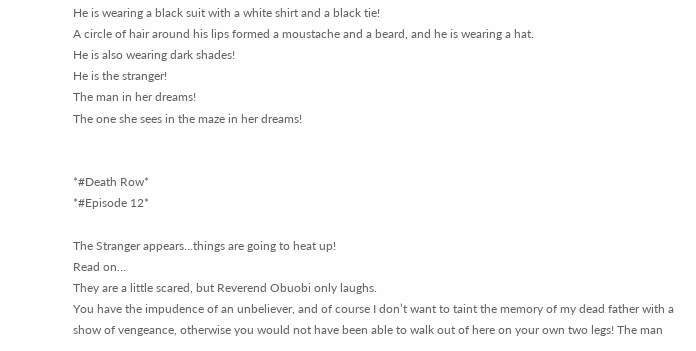He is wearing a black suit with a white shirt and a black tie!
A circle of hair around his lips formed a moustache and a beard, and he is wearing a hat.
He is also wearing dark shades!
He is the stranger!
The man in her dreams!
The one she sees in the maze in her dreams!


*#Death Row*
*#Episode 12*

The Stranger appears…things are going to heat up!
Read on…
They are a little scared, but Reverend Obuobi only laughs.
You have the impudence of an unbeliever, and of course I don’t want to taint the memory of my dead father with a show of vengeance, otherwise you would not have been able to walk out of here on your own two legs! The man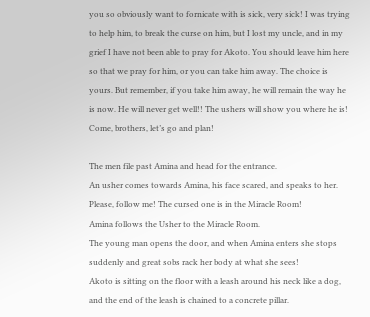you so obviously want to fornicate with is sick, very sick! I was trying to help him, to break the curse on him, but I lost my uncle, and in my grief I have not been able to pray for Akoto. You should leave him here so that we pray for him, or you can take him away. The choice is yours. But remember, if you take him away, he will remain the way he is now. He will never get well!! The ushers will show you where he is! Come, brothers, let’s go and plan!

The men file past Amina and head for the entrance.
An usher comes towards Amina, his face scared, and speaks to her.
Please, follow me! The cursed one is in the Miracle Room!
Amina follows the Usher to the Miracle Room.
The young man opens the door, and when Amina enters she stops suddenly and great sobs rack her body at what she sees!
Akoto is sitting on the floor with a leash around his neck like a dog, and the end of the leash is chained to a concrete pillar.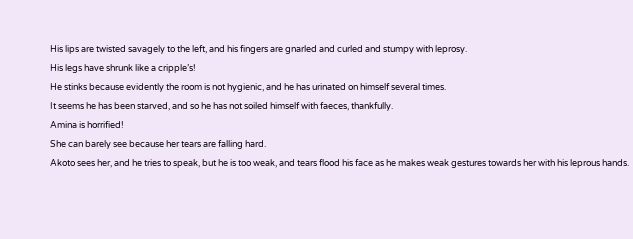His lips are twisted savagely to the left, and his fingers are gnarled and curled and stumpy with leprosy.
His legs have shrunk like a cripple’s!
He stinks because evidently the room is not hygienic, and he has urinated on himself several times.
It seems he has been starved, and so he has not soiled himself with faeces, thankfully.
Amina is horrified!
She can barely see because her tears are falling hard.
Akoto sees her, and he tries to speak, but he is too weak, and tears flood his face as he makes weak gestures towards her with his leprous hands.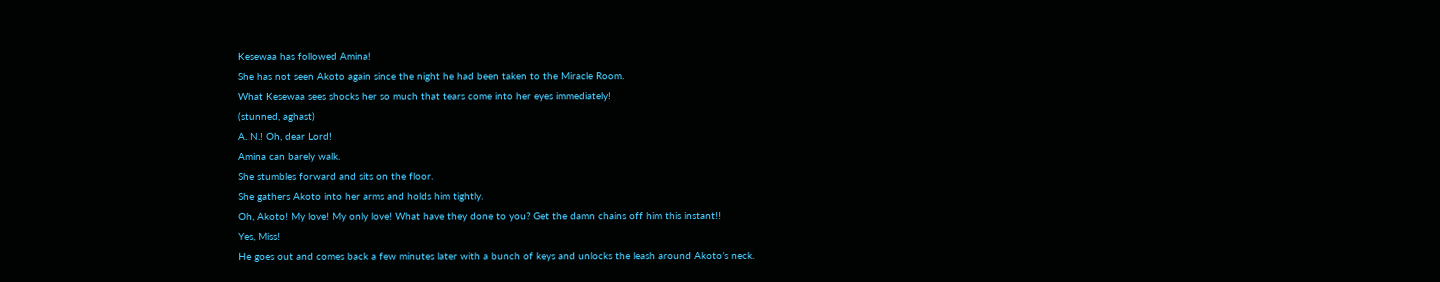Kesewaa has followed Amina!
She has not seen Akoto again since the night he had been taken to the Miracle Room.
What Kesewaa sees shocks her so much that tears come into her eyes immediately!
(stunned, aghast)
A. N.! Oh, dear Lord!
Amina can barely walk.
She stumbles forward and sits on the floor.
She gathers Akoto into her arms and holds him tightly.
Oh, Akoto! My love! My only love! What have they done to you? Get the damn chains off him this instant!!
Yes, Miss!
He goes out and comes back a few minutes later with a bunch of keys and unlocks the leash around Akoto’s neck.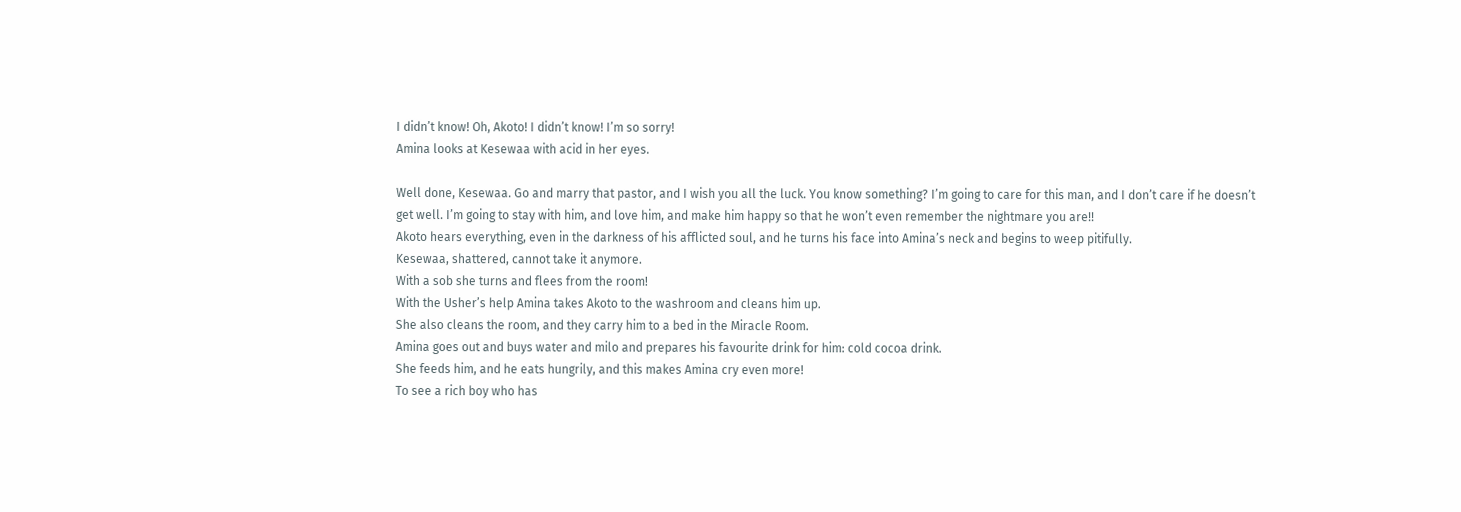I didn’t know! Oh, Akoto! I didn’t know! I’m so sorry!
Amina looks at Kesewaa with acid in her eyes.

Well done, Kesewaa. Go and marry that pastor, and I wish you all the luck. You know something? I’m going to care for this man, and I don’t care if he doesn’t get well. I’m going to stay with him, and love him, and make him happy so that he won’t even remember the nightmare you are!!
Akoto hears everything, even in the darkness of his afflicted soul, and he turns his face into Amina’s neck and begins to weep pitifully.
Kesewaa, shattered, cannot take it anymore.
With a sob she turns and flees from the room!
With the Usher’s help Amina takes Akoto to the washroom and cleans him up.
She also cleans the room, and they carry him to a bed in the Miracle Room.
Amina goes out and buys water and milo and prepares his favourite drink for him: cold cocoa drink.
She feeds him, and he eats hungrily, and this makes Amina cry even more!
To see a rich boy who has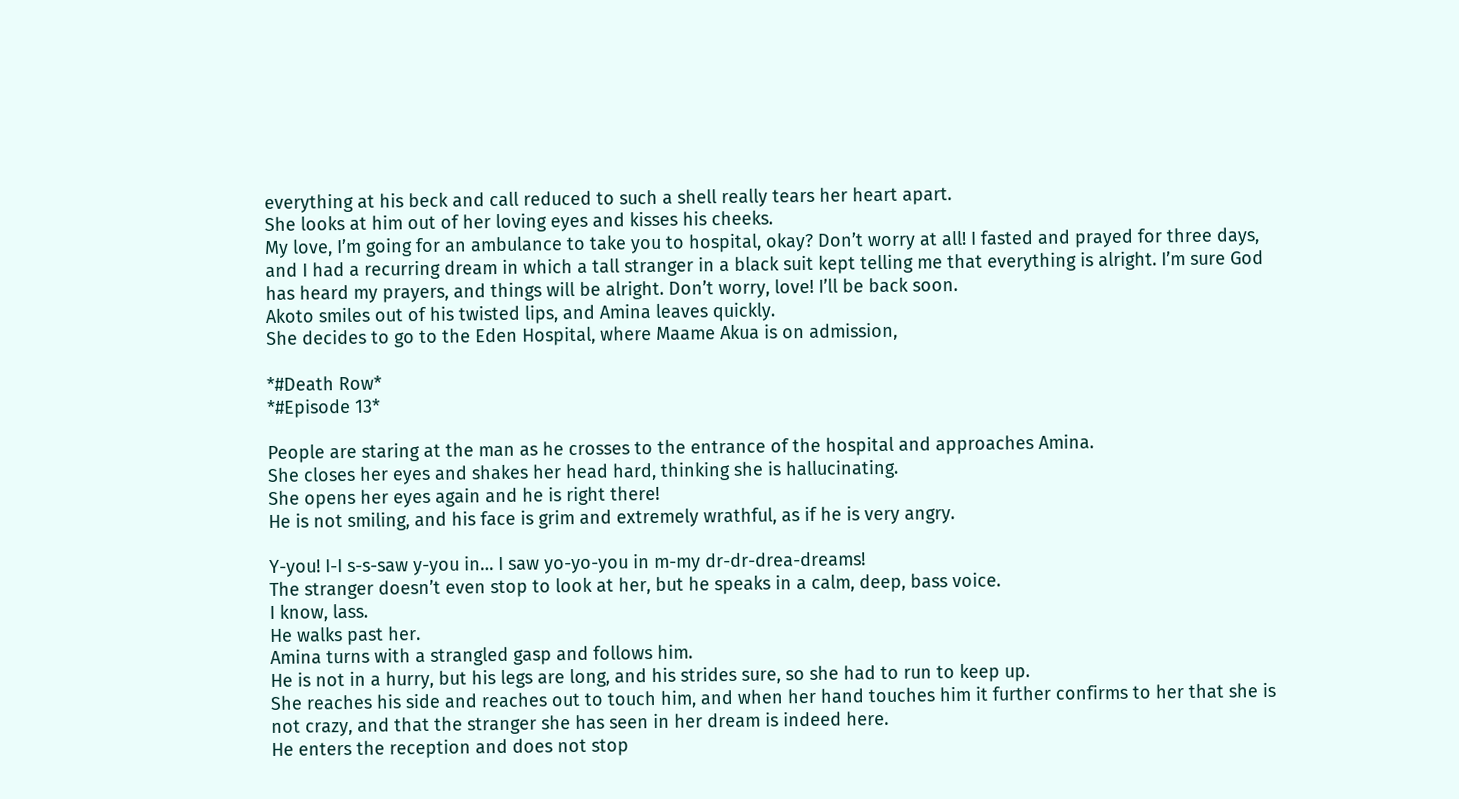everything at his beck and call reduced to such a shell really tears her heart apart.
She looks at him out of her loving eyes and kisses his cheeks.
My love, I’m going for an ambulance to take you to hospital, okay? Don’t worry at all! I fasted and prayed for three days, and I had a recurring dream in which a tall stranger in a black suit kept telling me that everything is alright. I’m sure God has heard my prayers, and things will be alright. Don’t worry, love! I’ll be back soon.
Akoto smiles out of his twisted lips, and Amina leaves quickly.
She decides to go to the Eden Hospital, where Maame Akua is on admission,

*#Death Row*
*#Episode 13*

People are staring at the man as he crosses to the entrance of the hospital and approaches Amina.
She closes her eyes and shakes her head hard, thinking she is hallucinating.
She opens her eyes again and he is right there!
He is not smiling, and his face is grim and extremely wrathful, as if he is very angry.

Y-you! I-I s-s-saw y-you in… I saw yo-yo-you in m-my dr-dr-drea-dreams!
The stranger doesn’t even stop to look at her, but he speaks in a calm, deep, bass voice.
I know, lass.
He walks past her.
Amina turns with a strangled gasp and follows him.
He is not in a hurry, but his legs are long, and his strides sure, so she had to run to keep up.
She reaches his side and reaches out to touch him, and when her hand touches him it further confirms to her that she is not crazy, and that the stranger she has seen in her dream is indeed here.
He enters the reception and does not stop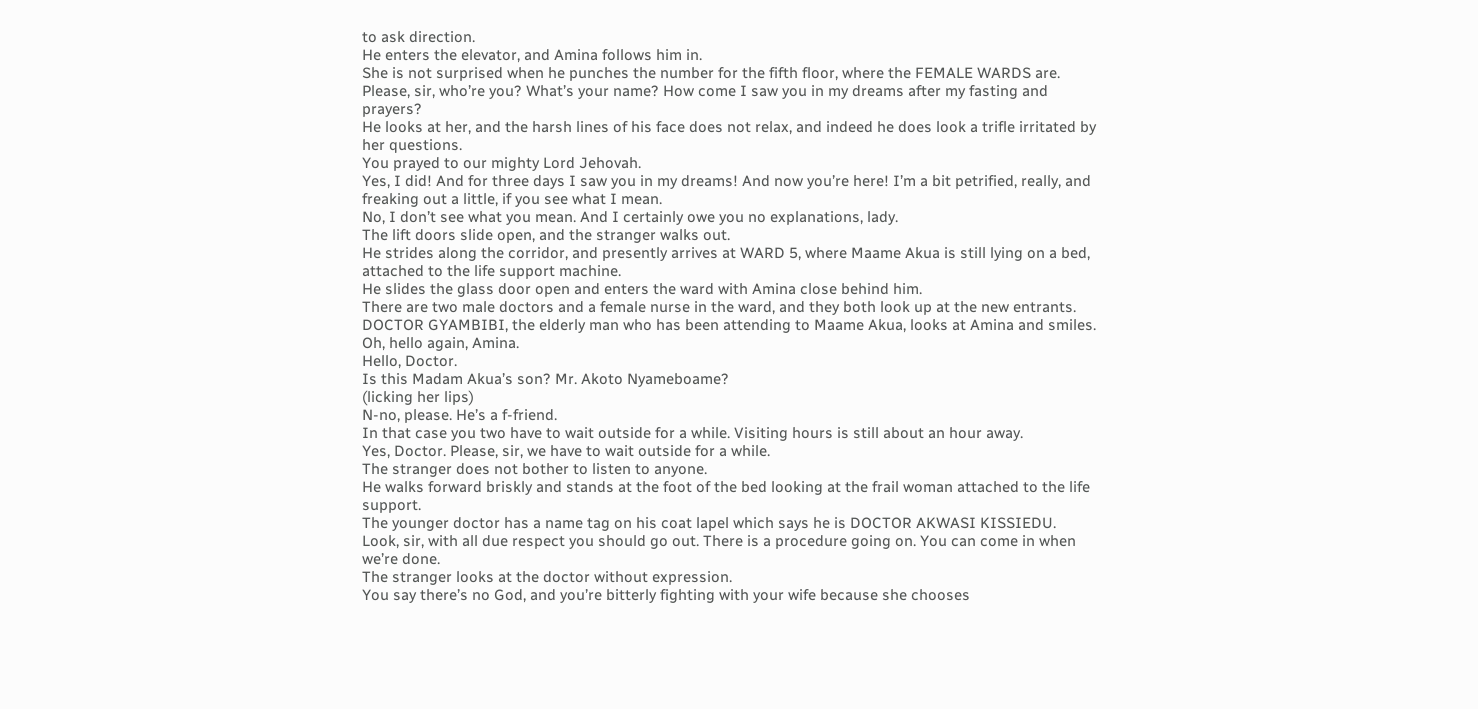to ask direction.
He enters the elevator, and Amina follows him in.
She is not surprised when he punches the number for the fifth floor, where the FEMALE WARDS are.
Please, sir, who’re you? What’s your name? How come I saw you in my dreams after my fasting and prayers?
He looks at her, and the harsh lines of his face does not relax, and indeed he does look a trifle irritated by her questions.
You prayed to our mighty Lord Jehovah.
Yes, I did! And for three days I saw you in my dreams! And now you’re here! I’m a bit petrified, really, and freaking out a little, if you see what I mean.
No, I don’t see what you mean. And I certainly owe you no explanations, lady.
The lift doors slide open, and the stranger walks out.
He strides along the corridor, and presently arrives at WARD 5, where Maame Akua is still lying on a bed, attached to the life support machine.
He slides the glass door open and enters the ward with Amina close behind him.
There are two male doctors and a female nurse in the ward, and they both look up at the new entrants.
DOCTOR GYAMBIBI, the elderly man who has been attending to Maame Akua, looks at Amina and smiles.
Oh, hello again, Amina.
Hello, Doctor.
Is this Madam Akua’s son? Mr. Akoto Nyameboame?
(licking her lips)
N-no, please. He’s a f-friend.
In that case you two have to wait outside for a while. Visiting hours is still about an hour away.
Yes, Doctor. Please, sir, we have to wait outside for a while.
The stranger does not bother to listen to anyone.
He walks forward briskly and stands at the foot of the bed looking at the frail woman attached to the life support.
The younger doctor has a name tag on his coat lapel which says he is DOCTOR AKWASI KISSIEDU.
Look, sir, with all due respect you should go out. There is a procedure going on. You can come in when we’re done.
The stranger looks at the doctor without expression.
You say there’s no God, and you’re bitterly fighting with your wife because she chooses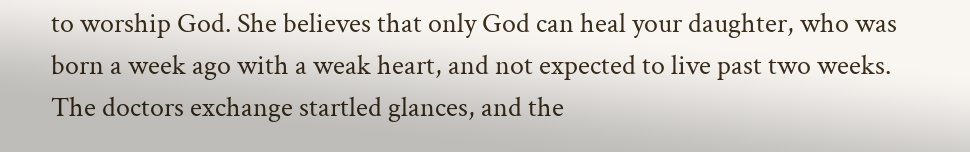to worship God. She believes that only God can heal your daughter, who was born a week ago with a weak heart, and not expected to live past two weeks.
The doctors exchange startled glances, and the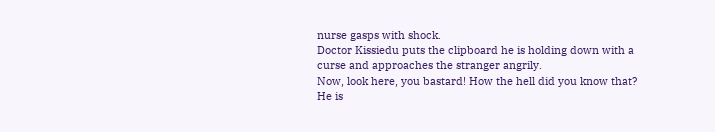nurse gasps with shock.
Doctor Kissiedu puts the clipboard he is holding down with a curse and approaches the stranger angrily.
Now, look here, you bastard! How the hell did you know that?
He is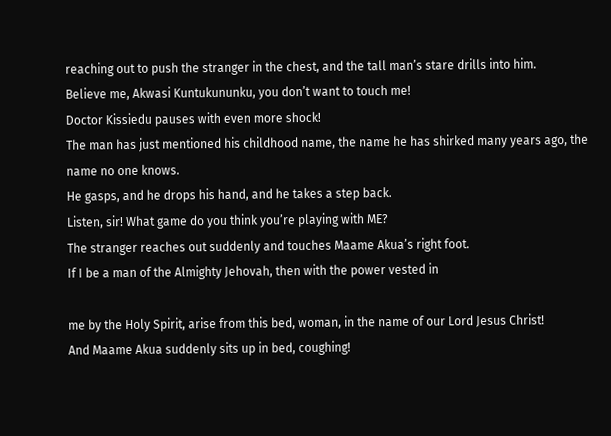reaching out to push the stranger in the chest, and the tall man’s stare drills into him.
Believe me, Akwasi Kuntukununku, you don’t want to touch me!
Doctor Kissiedu pauses with even more shock!
The man has just mentioned his childhood name, the name he has shirked many years ago, the name no one knows.
He gasps, and he drops his hand, and he takes a step back.
Listen, sir! What game do you think you’re playing with ME?
The stranger reaches out suddenly and touches Maame Akua’s right foot.
If I be a man of the Almighty Jehovah, then with the power vested in

me by the Holy Spirit, arise from this bed, woman, in the name of our Lord Jesus Christ!
And Maame Akua suddenly sits up in bed, coughing!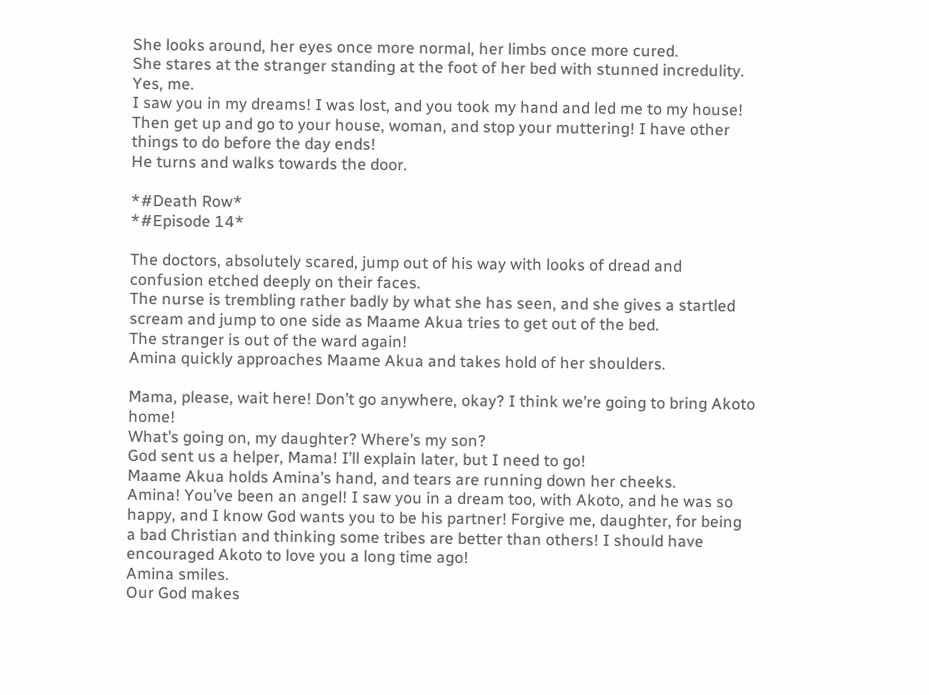She looks around, her eyes once more normal, her limbs once more cured.
She stares at the stranger standing at the foot of her bed with stunned incredulity.
Yes, me.
I saw you in my dreams! I was lost, and you took my hand and led me to my house!
Then get up and go to your house, woman, and stop your muttering! I have other things to do before the day ends!
He turns and walks towards the door.

*#Death Row*
*#Episode 14*

The doctors, absolutely scared, jump out of his way with looks of dread and confusion etched deeply on their faces.
The nurse is trembling rather badly by what she has seen, and she gives a startled scream and jump to one side as Maame Akua tries to get out of the bed.
The stranger is out of the ward again!
Amina quickly approaches Maame Akua and takes hold of her shoulders.

Mama, please, wait here! Don’t go anywhere, okay? I think we’re going to bring Akoto home!
What’s going on, my daughter? Where’s my son?
God sent us a helper, Mama! I’ll explain later, but I need to go!
Maame Akua holds Amina’s hand, and tears are running down her cheeks.
Amina! You’ve been an angel! I saw you in a dream too, with Akoto, and he was so happy, and I know God wants you to be his partner! Forgive me, daughter, for being a bad Christian and thinking some tribes are better than others! I should have encouraged Akoto to love you a long time ago!
Amina smiles.
Our God makes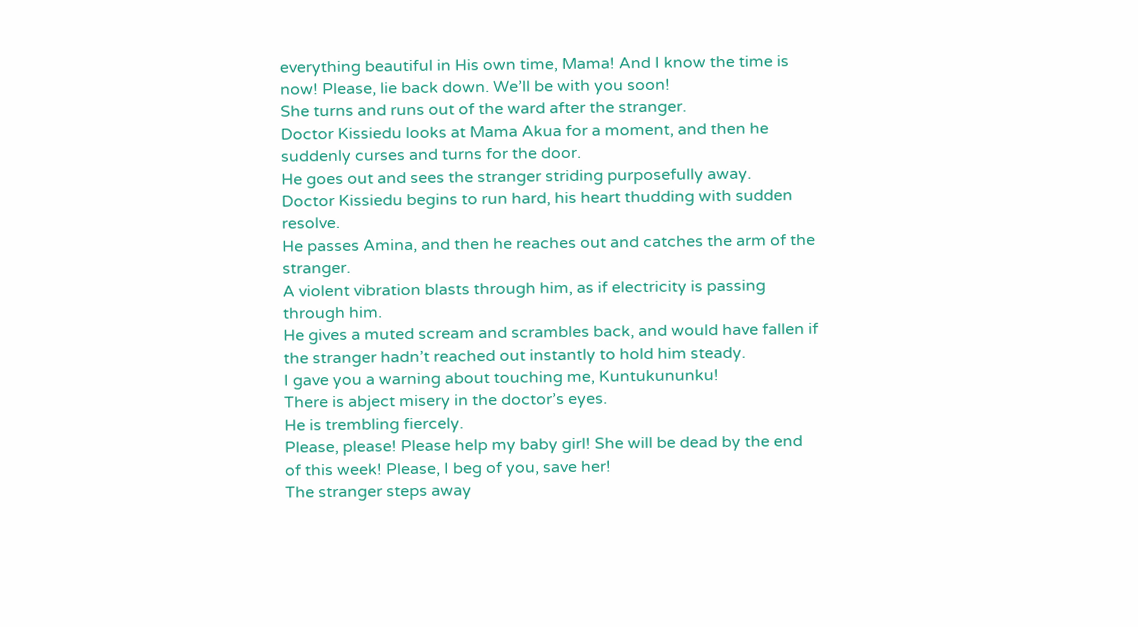everything beautiful in His own time, Mama! And I know the time is now! Please, lie back down. We’ll be with you soon!
She turns and runs out of the ward after the stranger.
Doctor Kissiedu looks at Mama Akua for a moment, and then he suddenly curses and turns for the door.
He goes out and sees the stranger striding purposefully away.
Doctor Kissiedu begins to run hard, his heart thudding with sudden resolve.
He passes Amina, and then he reaches out and catches the arm of the stranger.
A violent vibration blasts through him, as if electricity is passing through him.
He gives a muted scream and scrambles back, and would have fallen if the stranger hadn’t reached out instantly to hold him steady.
I gave you a warning about touching me, Kuntukununku!
There is abject misery in the doctor’s eyes.
He is trembling fiercely.
Please, please! Please help my baby girl! She will be dead by the end of this week! Please, I beg of you, save her!
The stranger steps away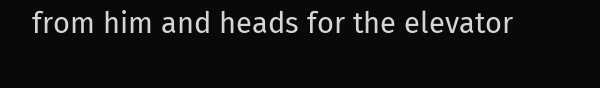from him and heads for the elevator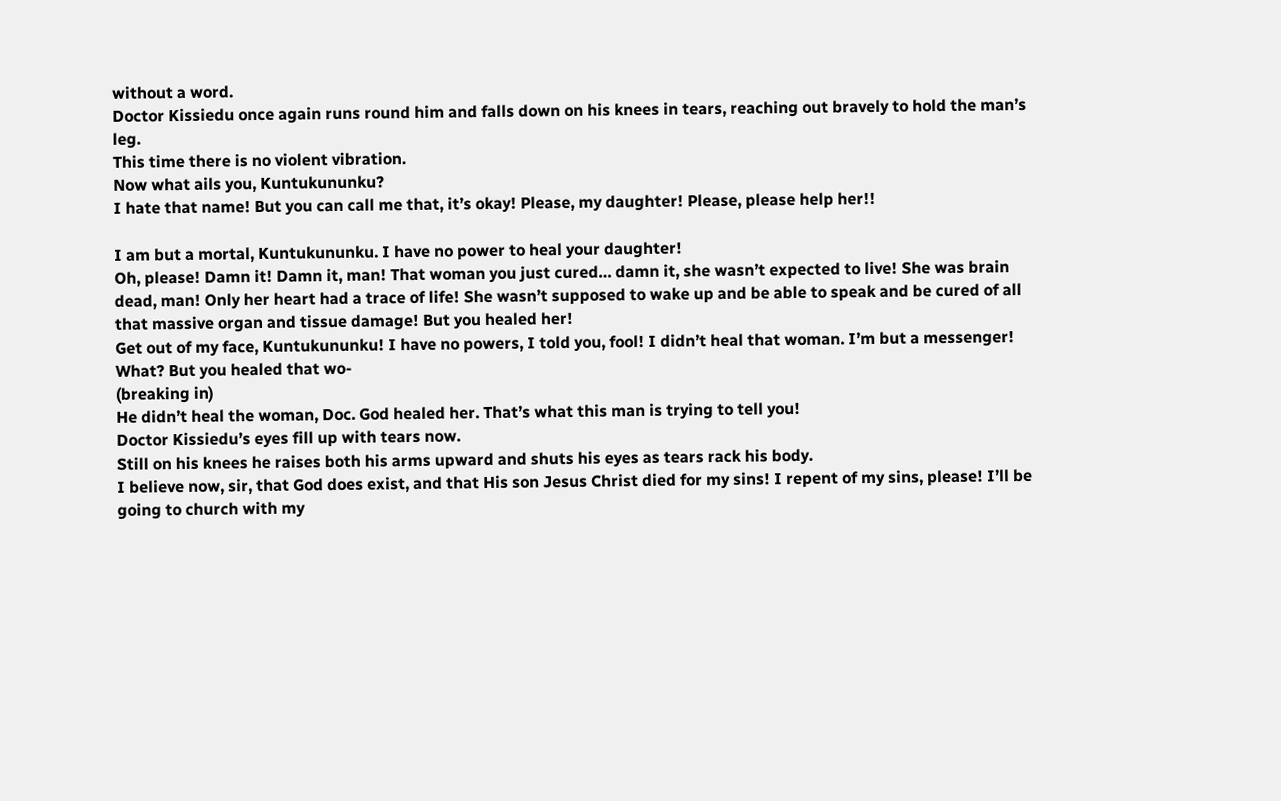without a word.
Doctor Kissiedu once again runs round him and falls down on his knees in tears, reaching out bravely to hold the man’s leg.
This time there is no violent vibration.
Now what ails you, Kuntukununku?
I hate that name! But you can call me that, it’s okay! Please, my daughter! Please, please help her!!

I am but a mortal, Kuntukununku. I have no power to heal your daughter!
Oh, please! Damn it! Damn it, man! That woman you just cured… damn it, she wasn’t expected to live! She was brain dead, man! Only her heart had a trace of life! She wasn’t supposed to wake up and be able to speak and be cured of all that massive organ and tissue damage! But you healed her!
Get out of my face, Kuntukununku! I have no powers, I told you, fool! I didn’t heal that woman. I’m but a messenger!
What? But you healed that wo-
(breaking in)
He didn’t heal the woman, Doc. God healed her. That’s what this man is trying to tell you!
Doctor Kissiedu’s eyes fill up with tears now.
Still on his knees he raises both his arms upward and shuts his eyes as tears rack his body.
I believe now, sir, that God does exist, and that His son Jesus Christ died for my sins! I repent of my sins, please! I’ll be going to church with my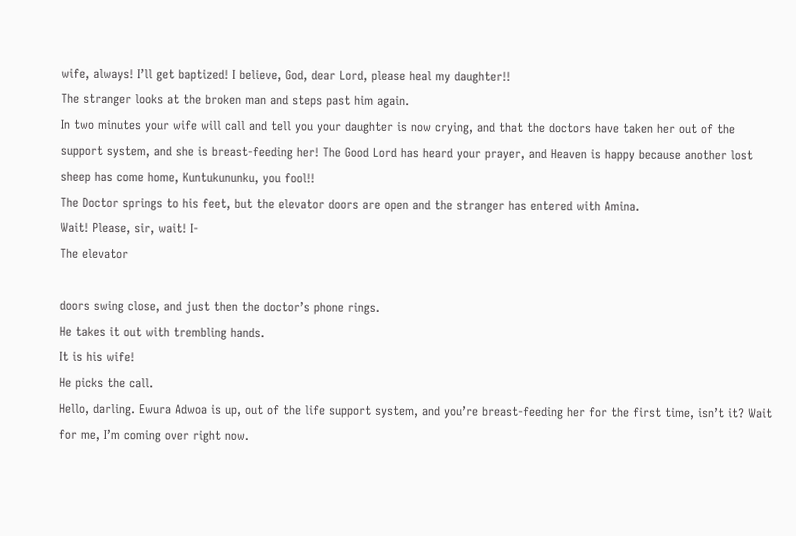wife, always! I’ll get baptized! I believe, God, dear Lord, please heal my daughter!!
The stranger looks at the broken man and steps past him again.
In two minutes your wife will call and tell you your daughter is now crying, and that the doctors have taken her out of the support system, and she is breast-feeding her! The Good Lord has heard your prayer, and Heaven is happy because another lost sheep has come home, Kuntukununku, you fool!!
The Doctor springs to his feet, but the elevator doors are open and the stranger has entered with Amina.
Wait! Please, sir, wait! I-
The elevator

doors swing close, and just then the doctor’s phone rings.
He takes it out with trembling hands.
It is his wife!
He picks the call.
Hello, darling. Ewura Adwoa is up, out of the life support system, and you’re breast-feeding her for the first time, isn’t it? Wait for me, I’m coming over right now.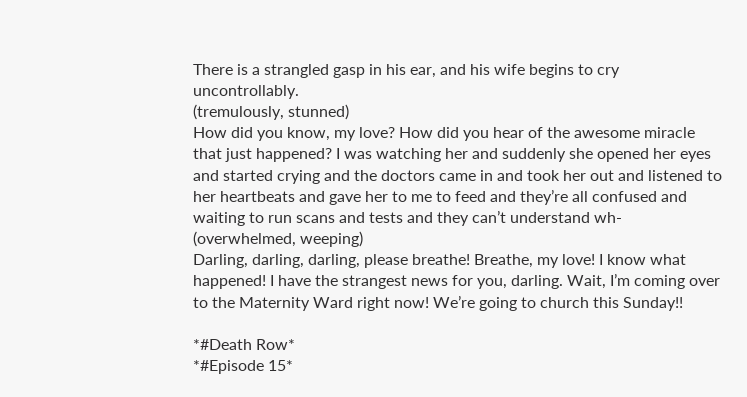There is a strangled gasp in his ear, and his wife begins to cry uncontrollably.
(tremulously, stunned)
How did you know, my love? How did you hear of the awesome miracle that just happened? I was watching her and suddenly she opened her eyes and started crying and the doctors came in and took her out and listened to her heartbeats and gave her to me to feed and they’re all confused and waiting to run scans and tests and they can’t understand wh-
(overwhelmed, weeping)
Darling, darling, darling, please breathe! Breathe, my love! I know what happened! I have the strangest news for you, darling. Wait, I’m coming over to the Maternity Ward right now! We’re going to church this Sunday!!

*#Death Row*
*#Episode 15*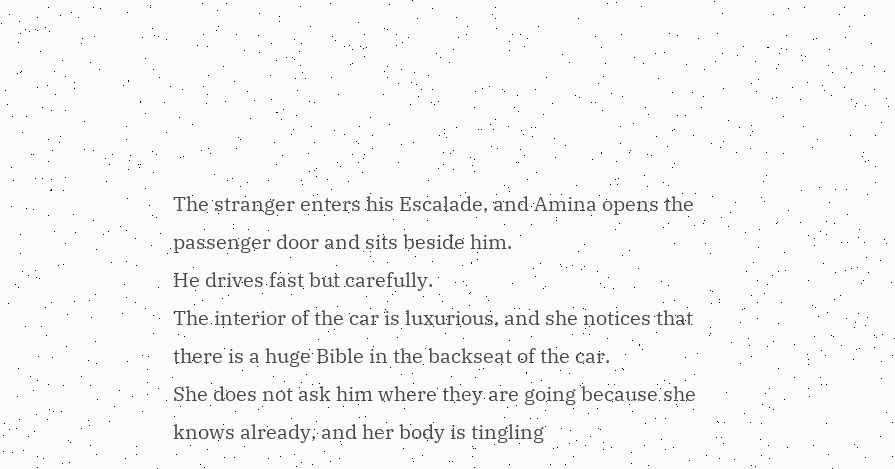The stranger enters his Escalade, and Amina opens the passenger door and sits beside him.
He drives fast but carefully.
The interior of the car is luxurious, and she notices that there is a huge Bible in the backseat of the car.
She does not ask him where they are going because she knows already, and her body is tingling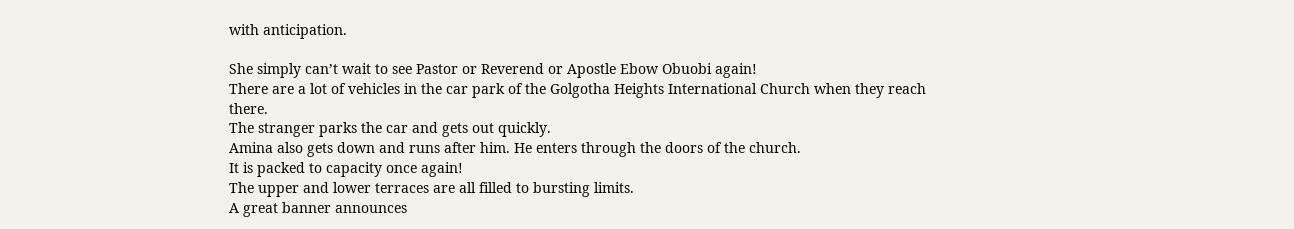with anticipation.

She simply can’t wait to see Pastor or Reverend or Apostle Ebow Obuobi again!
There are a lot of vehicles in the car park of the Golgotha Heights International Church when they reach there.
The stranger parks the car and gets out quickly.
Amina also gets down and runs after him. He enters through the doors of the church.
It is packed to capacity once again!
The upper and lower terraces are all filled to bursting limits.
A great banner announces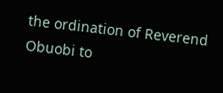the ordination of Reverend Obuobi to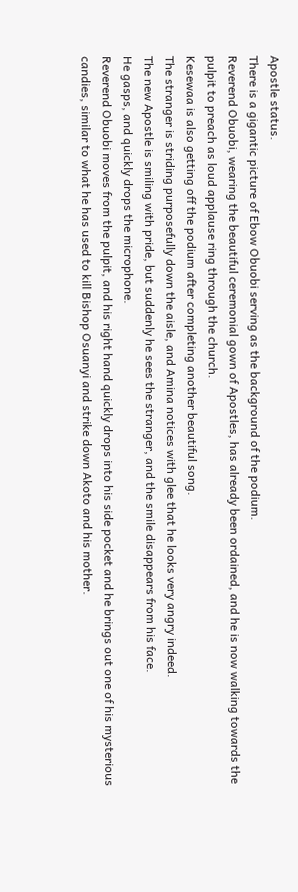Apostle status.
There is a gigantic picture of Ebow Obuobi serving as the background of the podium.
Reverend Obuobi, wearing the beautiful ceremonial gown of Apostles, has already been ordained, and he is now walking towards the pulpit to preach as loud applause ring through the church.
Kesewaa is also getting off the podium after completing another beautiful song.
The stranger is striding purposefully down the aisle, and Amina notices with glee that he looks very angry indeed.
The new Apostle is smiling with pride, but suddenly he sees the stranger, and the smile disappears from his face.
He gasps, and quickly drops the microphone.
Reverend Obuobi moves from the pulpit, and his right hand quickly drops into his side pocket and he brings out one of his mysterious candies, similar to what he has used to kill Bishop Osuanyi and strike down Akoto and his mother.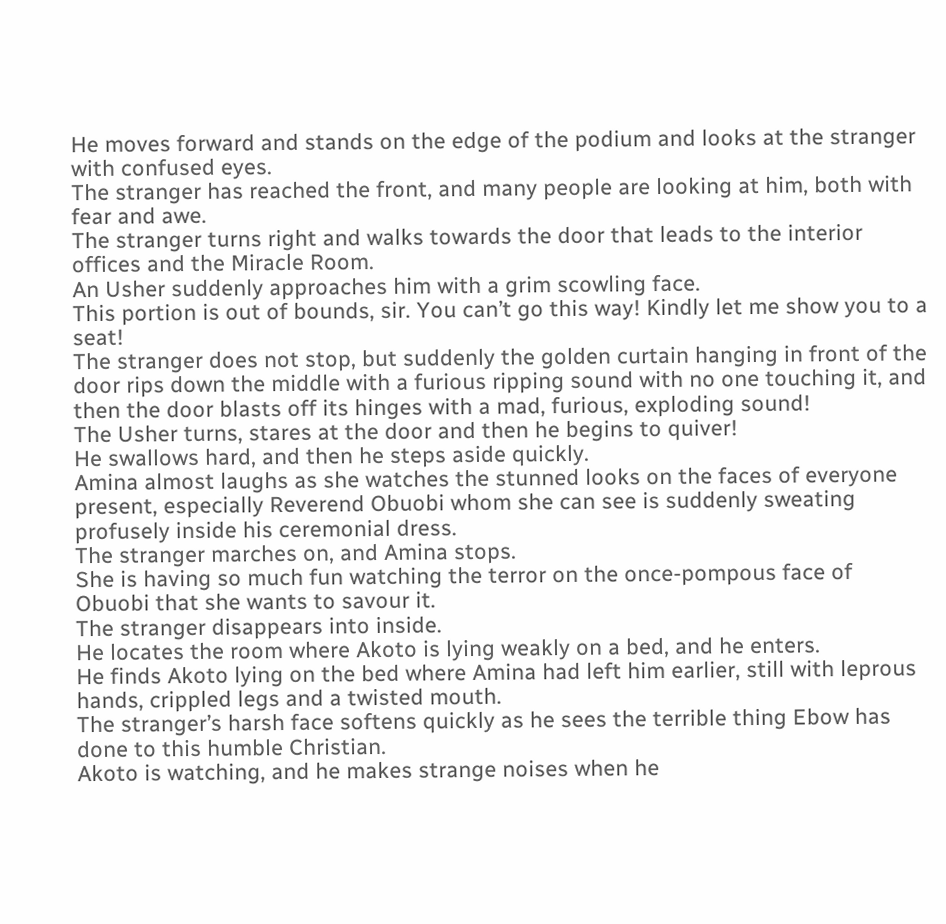He moves forward and stands on the edge of the podium and looks at the stranger with confused eyes.
The stranger has reached the front, and many people are looking at him, both with fear and awe.
The stranger turns right and walks towards the door that leads to the interior offices and the Miracle Room.
An Usher suddenly approaches him with a grim scowling face.
This portion is out of bounds, sir. You can’t go this way! Kindly let me show you to a seat!
The stranger does not stop, but suddenly the golden curtain hanging in front of the door rips down the middle with a furious ripping sound with no one touching it, and then the door blasts off its hinges with a mad, furious, exploding sound!
The Usher turns, stares at the door and then he begins to quiver!
He swallows hard, and then he steps aside quickly.
Amina almost laughs as she watches the stunned looks on the faces of everyone present, especially Reverend Obuobi whom she can see is suddenly sweating profusely inside his ceremonial dress.
The stranger marches on, and Amina stops.
She is having so much fun watching the terror on the once-pompous face of Obuobi that she wants to savour it.
The stranger disappears into inside.
He locates the room where Akoto is lying weakly on a bed, and he enters.
He finds Akoto lying on the bed where Amina had left him earlier, still with leprous hands, crippled legs and a twisted mouth.
The stranger’s harsh face softens quickly as he sees the terrible thing Ebow has done to this humble Christian.
Akoto is watching, and he makes strange noises when he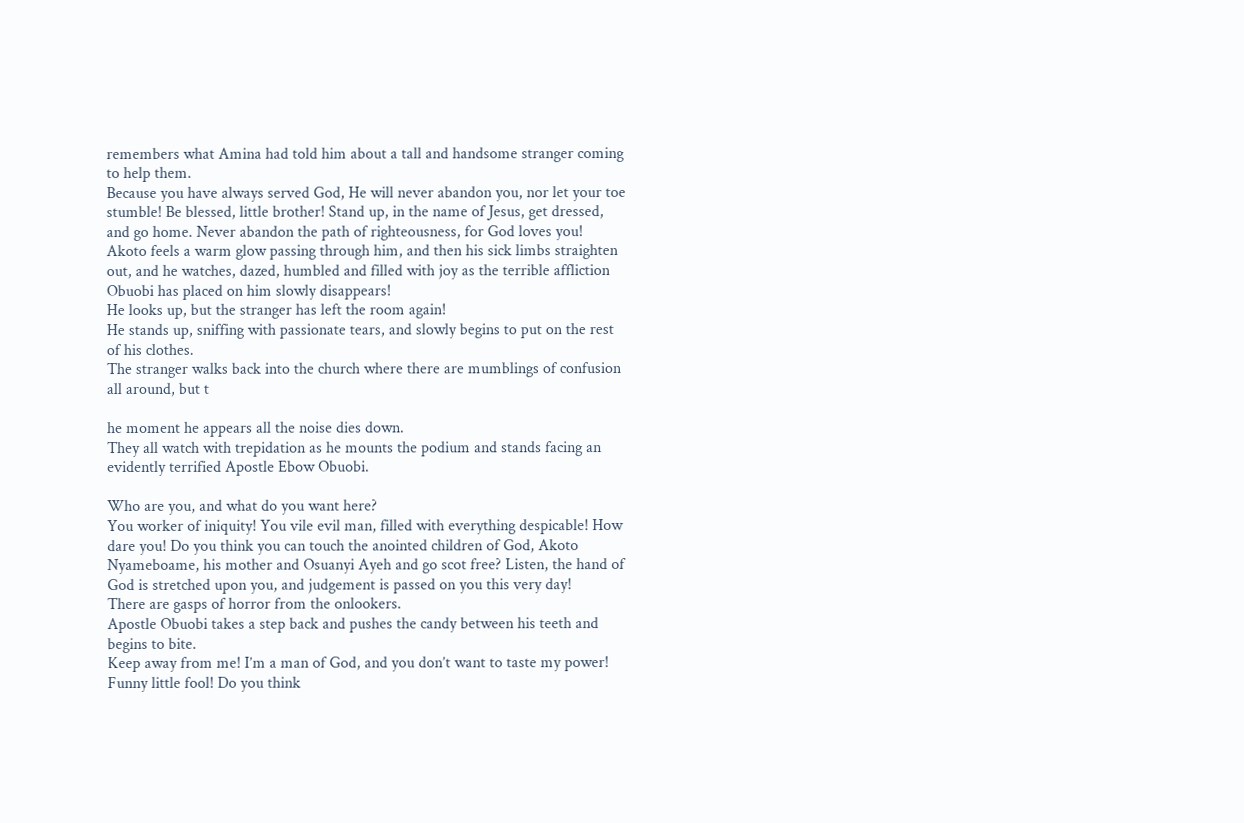remembers what Amina had told him about a tall and handsome stranger coming to help them.
Because you have always served God, He will never abandon you, nor let your toe stumble! Be blessed, little brother! Stand up, in the name of Jesus, get dressed, and go home. Never abandon the path of righteousness, for God loves you!
Akoto feels a warm glow passing through him, and then his sick limbs straighten out, and he watches, dazed, humbled and filled with joy as the terrible affliction Obuobi has placed on him slowly disappears!
He looks up, but the stranger has left the room again!
He stands up, sniffing with passionate tears, and slowly begins to put on the rest of his clothes.
The stranger walks back into the church where there are mumblings of confusion all around, but t

he moment he appears all the noise dies down.
They all watch with trepidation as he mounts the podium and stands facing an evidently terrified Apostle Ebow Obuobi.

Who are you, and what do you want here?
You worker of iniquity! You vile evil man, filled with everything despicable! How dare you! Do you think you can touch the anointed children of God, Akoto Nyameboame, his mother and Osuanyi Ayeh and go scot free? Listen, the hand of God is stretched upon you, and judgement is passed on you this very day!
There are gasps of horror from the onlookers.
Apostle Obuobi takes a step back and pushes the candy between his teeth and begins to bite.
Keep away from me! I’m a man of God, and you don’t want to taste my power!
Funny little fool! Do you think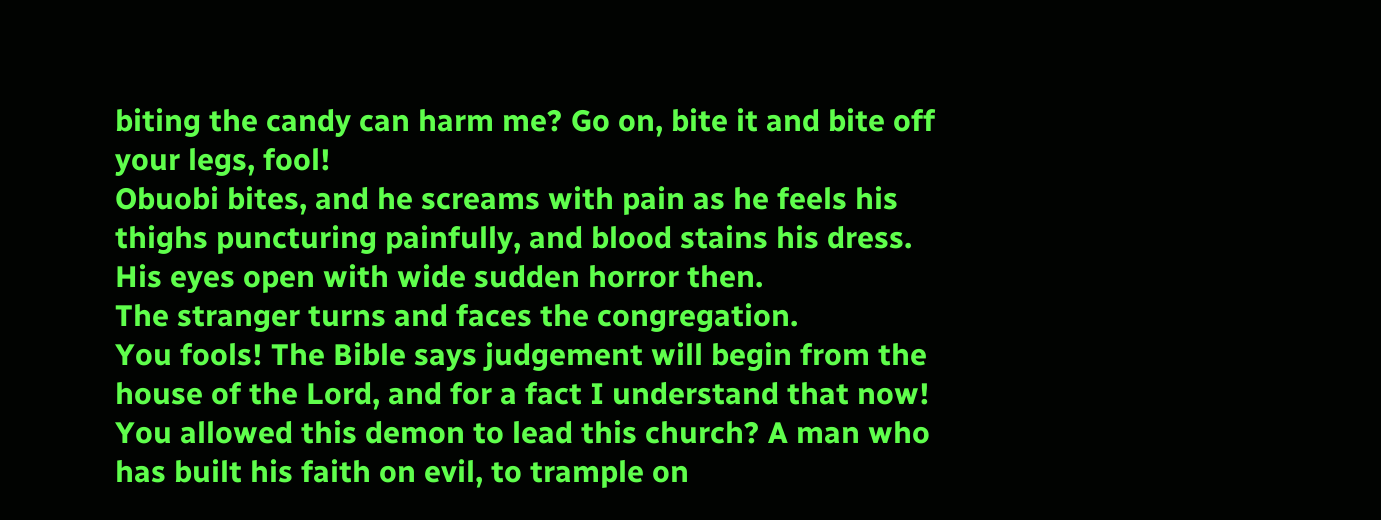biting the candy can harm me? Go on, bite it and bite off your legs, fool!
Obuobi bites, and he screams with pain as he feels his thighs puncturing painfully, and blood stains his dress.
His eyes open with wide sudden horror then.
The stranger turns and faces the congregation.
You fools! The Bible says judgement will begin from the house of the Lord, and for a fact I understand that now! You allowed this demon to lead this church? A man who has built his faith on evil, to trample on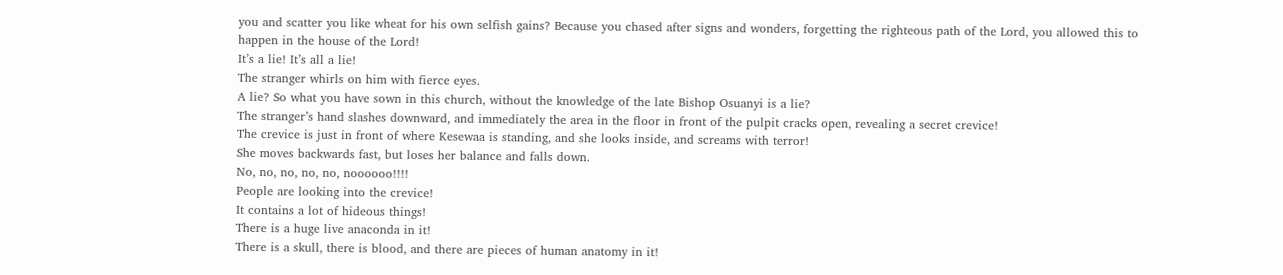you and scatter you like wheat for his own selfish gains? Because you chased after signs and wonders, forgetting the righteous path of the Lord, you allowed this to happen in the house of the Lord!
It’s a lie! It’s all a lie!
The stranger whirls on him with fierce eyes.
A lie? So what you have sown in this church, without the knowledge of the late Bishop Osuanyi is a lie?
The stranger’s hand slashes downward, and immediately the area in the floor in front of the pulpit cracks open, revealing a secret crevice!
The crevice is just in front of where Kesewaa is standing, and she looks inside, and screams with terror!
She moves backwards fast, but loses her balance and falls down.
No, no, no, no, no, noooooo!!!!
People are looking into the crevice!
It contains a lot of hideous things!
There is a huge live anaconda in it!
There is a skull, there is blood, and there are pieces of human anatomy in it!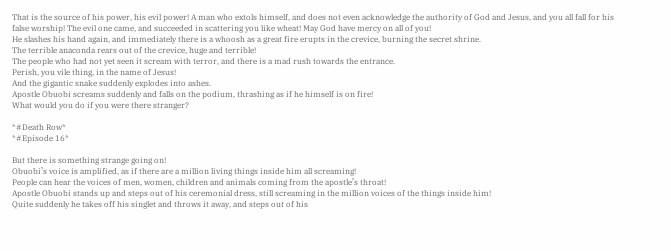That is the source of his power, his evil power! A man who extols himself, and does not even acknowledge the authority of God and Jesus, and you all fall for his false worship! The evil one came, and succeeded in scattering you like wheat! May God have mercy on all of you!
He slashes his hand again, and immediately there is a whoosh as a great fire erupts in the crevice, burning the secret shrine.
The terrible anaconda rears out of the crevice, huge and terrible!
The people who had not yet seen it scream with terror, and there is a mad rush towards the entrance.
Perish, you vile thing, in the name of Jesus!
And the gigantic snake suddenly explodes into ashes.
Apostle Obuobi screams suddenly and falls on the podium, thrashing as if he himself is on fire!
What would you do if you were there stranger?

*#Death Row*
*#Episode 16*

But there is something strange going on!
Obuobi’s voice is amplified, as if there are a million living things inside him all screaming!
People can hear the voices of men, women, children and animals coming from the apostle’s throat!
Apostle Obuobi stands up and steps out of his ceremonial dress, still screaming in the million voices of the things inside him!
Quite suddenly he takes off his singlet and throws it away, and steps out of his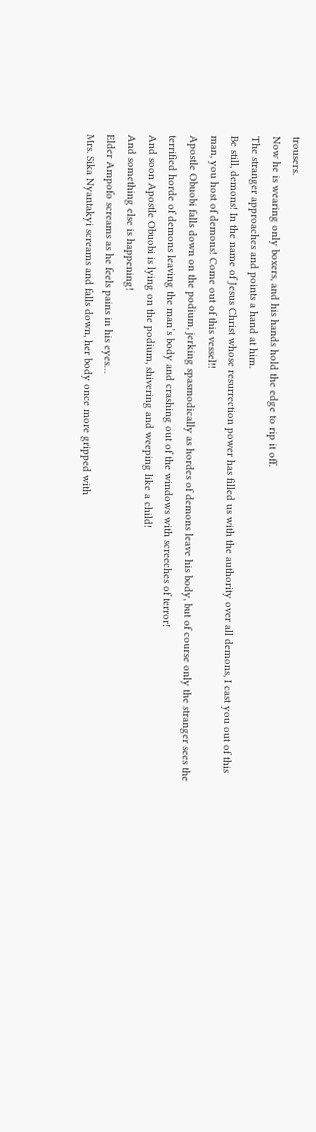trousers.
Now he is wearing only boxers, and his hands hold the edge to rip it off.
The stranger approaches and points a hand at him.
Be still, demons! In the name of Jesus Christ whose resurrection power has filled us with the authority over all demons, I cast you out of this man, you host of demons! Come out of this vessel!!
Apostle Obuobi falls down on the podium, jerking spasmodically as hordes of demons leave his body, but of course only the stranger sees the terrified horde of demons leaving the man’s body and crashing out of the windows with screeches of terror!
And soon Apostle Obuobi is lying on the podium, shivering and weeping like a child!
And something else is happening!
Elder Ampofo screams as he feels pains in his eyes…
Mrs. Sika Nyantakyi screams and falls down, her body once more gripped with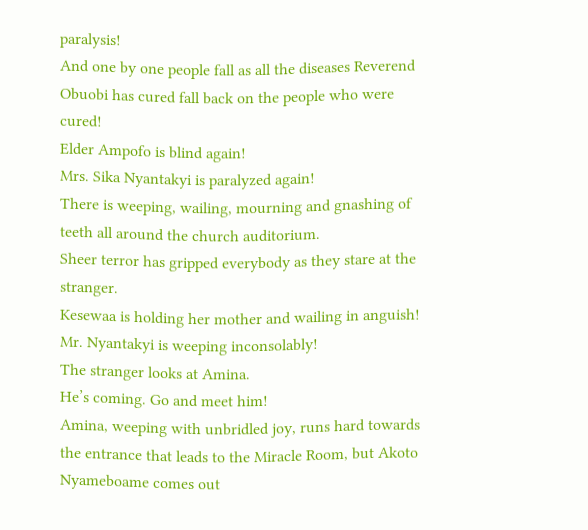paralysis!
And one by one people fall as all the diseases Reverend Obuobi has cured fall back on the people who were cured!
Elder Ampofo is blind again!
Mrs. Sika Nyantakyi is paralyzed again!
There is weeping, wailing, mourning and gnashing of teeth all around the church auditorium.
Sheer terror has gripped everybody as they stare at the stranger.
Kesewaa is holding her mother and wailing in anguish!
Mr. Nyantakyi is weeping inconsolably!
The stranger looks at Amina.
He’s coming. Go and meet him!
Amina, weeping with unbridled joy, runs hard towards the entrance that leads to the Miracle Room, but Akoto Nyameboame comes out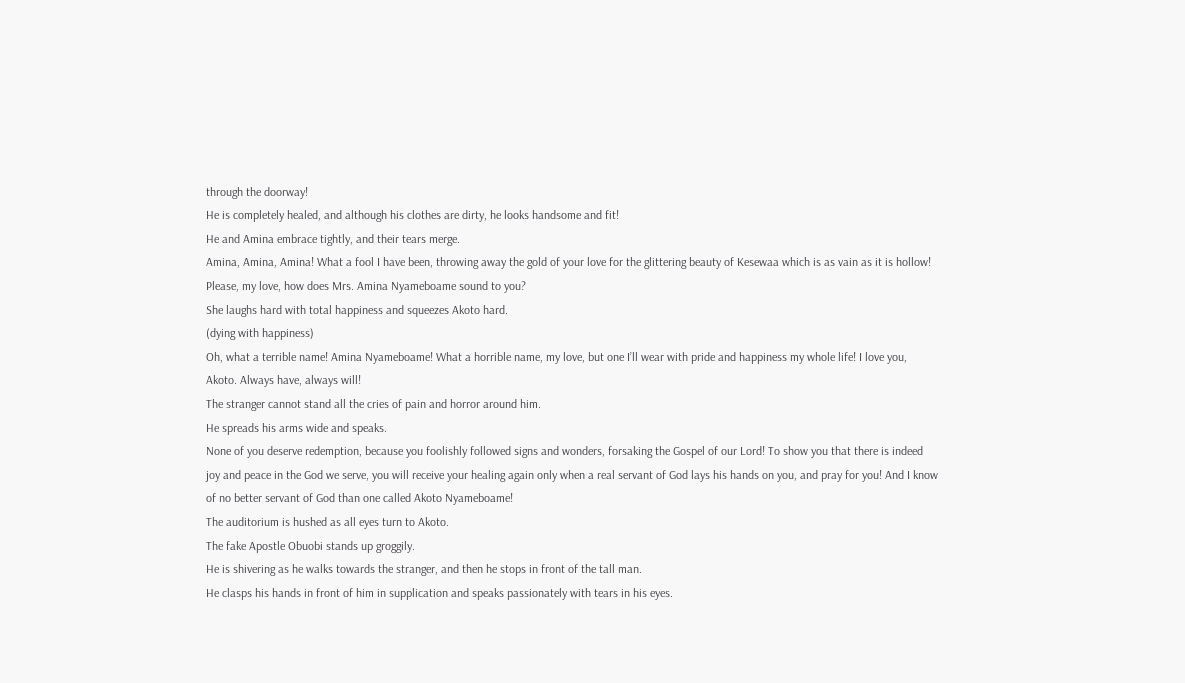through the doorway!
He is completely healed, and although his clothes are dirty, he looks handsome and fit!
He and Amina embrace tightly, and their tears merge.
Amina, Amina, Amina! What a fool I have been, throwing away the gold of your love for the glittering beauty of Kesewaa which is as vain as it is hollow! Please, my love, how does Mrs. Amina Nyameboame sound to you?
She laughs hard with total happiness and squeezes Akoto hard.
(dying with happiness)
Oh, what a terrible name! Amina Nyameboame! What a horrible name, my love, but one I’ll wear with pride and happiness my whole life! I love you, Akoto. Always have, always will!
The stranger cannot stand all the cries of pain and horror around him.
He spreads his arms wide and speaks.
None of you deserve redemption, because you foolishly followed signs and wonders, forsaking the Gospel of our Lord! To show you that there is indeed joy and peace in the God we serve, you will receive your healing again only when a real servant of God lays his hands on you, and pray for you! And I know of no better servant of God than one called Akoto Nyameboame!
The auditorium is hushed as all eyes turn to Akoto.
The fake Apostle Obuobi stands up groggily.
He is shivering as he walks towards the stranger, and then he stops in front of the tall man.
He clasps his hands in front of him in supplication and speaks passionately with tears in his eyes.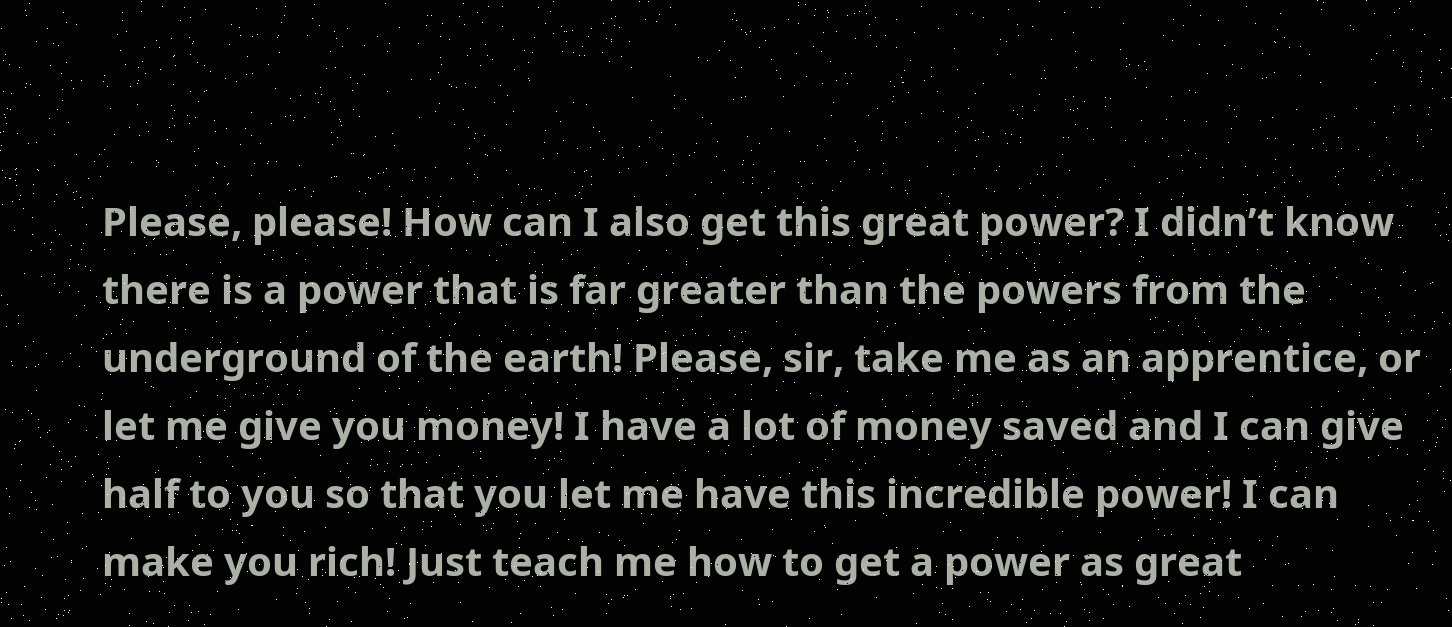Please, please! How can I also get this great power? I didn’t know there is a power that is far greater than the powers from the underground of the earth! Please, sir, take me as an apprentice, or let me give you money! I have a lot of money saved and I can give half to you so that you let me have this incredible power! I can make you rich! Just teach me how to get a power as great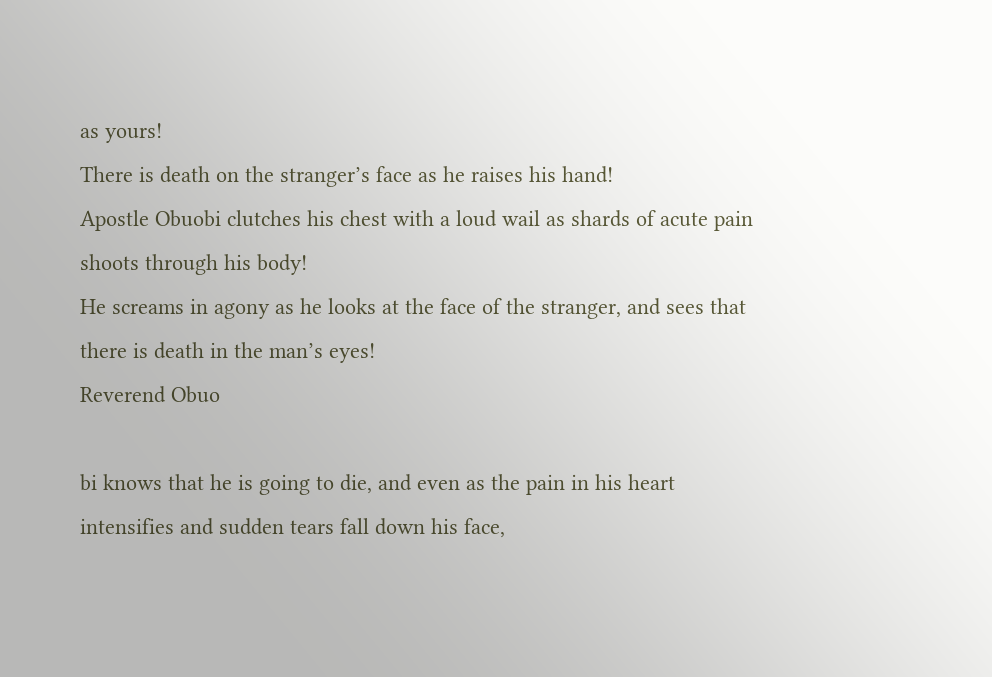as yours!
There is death on the stranger’s face as he raises his hand!
Apostle Obuobi clutches his chest with a loud wail as shards of acute pain shoots through his body!
He screams in agony as he looks at the face of the stranger, and sees that there is death in the man’s eyes!
Reverend Obuo

bi knows that he is going to die, and even as the pain in his heart intensifies and sudden tears fall down his face,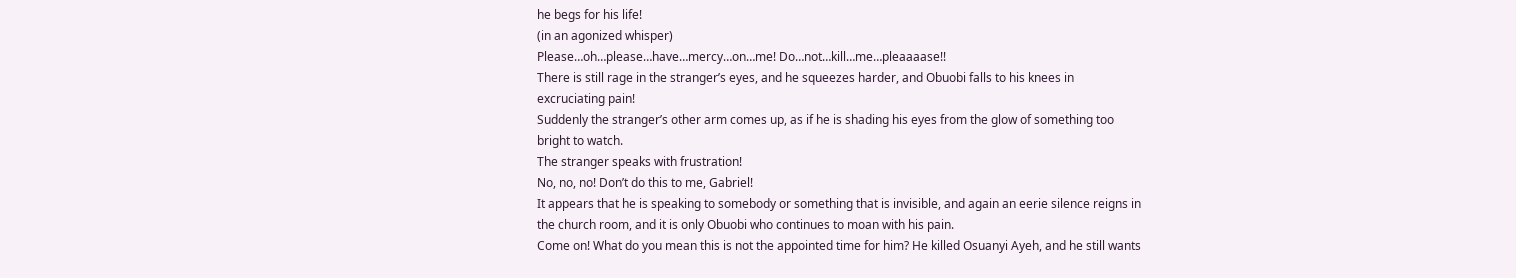he begs for his life!
(in an agonized whisper)
Please…oh…please…have…mercy…on…me! Do…not…kill…me…pleaaaase!!
There is still rage in the stranger’s eyes, and he squeezes harder, and Obuobi falls to his knees in excruciating pain!
Suddenly the stranger’s other arm comes up, as if he is shading his eyes from the glow of something too bright to watch.
The stranger speaks with frustration!
No, no, no! Don’t do this to me, Gabriel!
It appears that he is speaking to somebody or something that is invisible, and again an eerie silence reigns in the church room, and it is only Obuobi who continues to moan with his pain.
Come on! What do you mean this is not the appointed time for him? He killed Osuanyi Ayeh, and he still wants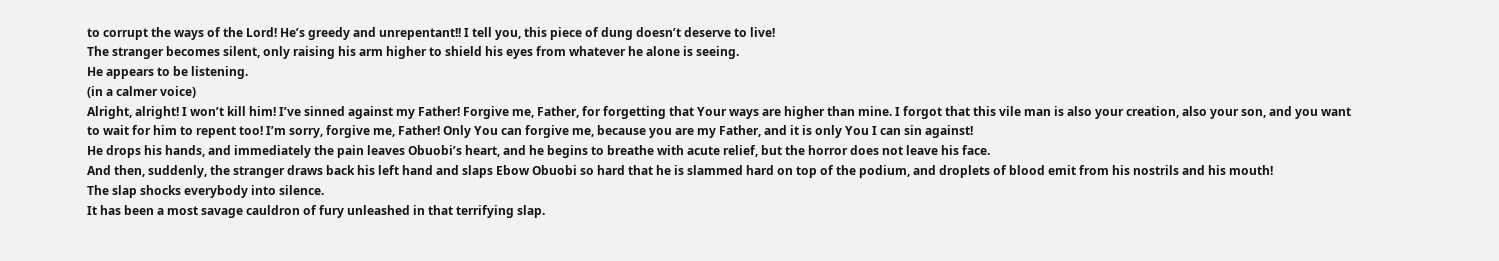to corrupt the ways of the Lord! He’s greedy and unrepentant!! I tell you, this piece of dung doesn’t deserve to live!
The stranger becomes silent, only raising his arm higher to shield his eyes from whatever he alone is seeing.
He appears to be listening.
(in a calmer voice)
Alright, alright! I won’t kill him! I’ve sinned against my Father! Forgive me, Father, for forgetting that Your ways are higher than mine. I forgot that this vile man is also your creation, also your son, and you want to wait for him to repent too! I’m sorry, forgive me, Father! Only You can forgive me, because you are my Father, and it is only You I can sin against!
He drops his hands, and immediately the pain leaves Obuobi’s heart, and he begins to breathe with acute relief, but the horror does not leave his face.
And then, suddenly, the stranger draws back his left hand and slaps Ebow Obuobi so hard that he is slammed hard on top of the podium, and droplets of blood emit from his nostrils and his mouth!
The slap shocks everybody into silence.
It has been a most savage cauldron of fury unleashed in that terrifying slap.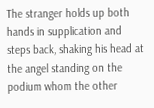The stranger holds up both hands in supplication and steps back, shaking his head at the angel standing on the podium whom the other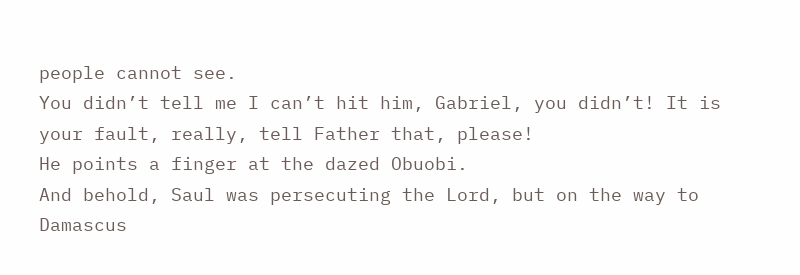people cannot see.
You didn’t tell me I can’t hit him, Gabriel, you didn’t! It is your fault, really, tell Father that, please!
He points a finger at the dazed Obuobi.
And behold, Saul was persecuting the Lord, but on the way to Damascus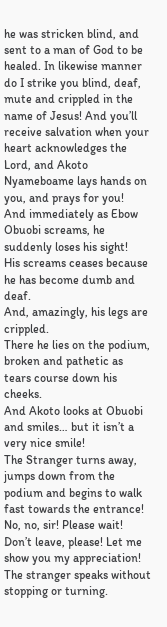he was stricken blind, and sent to a man of God to be healed. In likewise manner do I strike you blind, deaf, mute and crippled in the name of Jesus! And you’ll receive salvation when your heart acknowledges the Lord, and Akoto Nyameboame lays hands on you, and prays for you!
And immediately as Ebow Obuobi screams, he suddenly loses his sight!
His screams ceases because he has become dumb and deaf.
And, amazingly, his legs are crippled.
There he lies on the podium, broken and pathetic as tears course down his cheeks.
And Akoto looks at Obuobi and smiles… but it isn’t a very nice smile!
The Stranger turns away, jumps down from the podium and begins to walk fast towards the entrance!
No, no, sir! Please wait! Don’t leave, please! Let me show you my appreciation!
The stranger speaks without stopping or turning.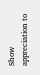Show appreciation to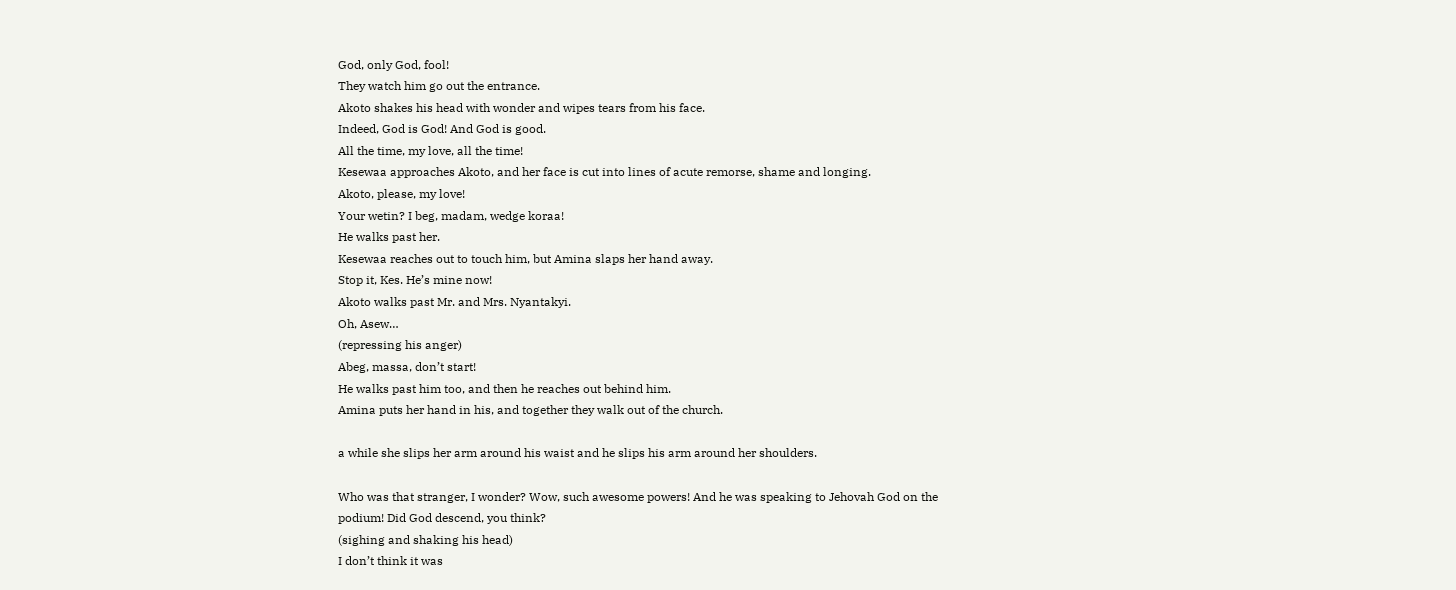God, only God, fool!
They watch him go out the entrance.
Akoto shakes his head with wonder and wipes tears from his face.
Indeed, God is God! And God is good.
All the time, my love, all the time!
Kesewaa approaches Akoto, and her face is cut into lines of acute remorse, shame and longing.
Akoto, please, my love!
Your wetin? I beg, madam, wedge koraa!
He walks past her.
Kesewaa reaches out to touch him, but Amina slaps her hand away.
Stop it, Kes. He’s mine now!
Akoto walks past Mr. and Mrs. Nyantakyi.
Oh, Asew…
(repressing his anger)
Abeg, massa, don’t start!
He walks past him too, and then he reaches out behind him.
Amina puts her hand in his, and together they walk out of the church.

a while she slips her arm around his waist and he slips his arm around her shoulders.

Who was that stranger, I wonder? Wow, such awesome powers! And he was speaking to Jehovah God on the podium! Did God descend, you think?
(sighing and shaking his head)
I don’t think it was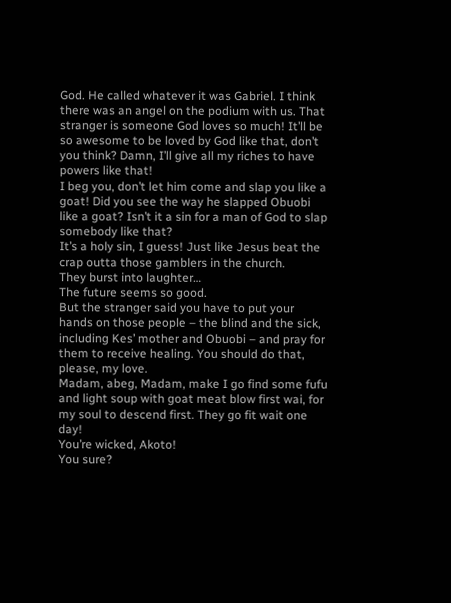God. He called whatever it was Gabriel. I think there was an angel on the podium with us. That stranger is someone God loves so much! It’ll be so awesome to be loved by God like that, don’t you think? Damn, I’ll give all my riches to have powers like that!
I beg you, don’t let him come and slap you like a goat! Did you see the way he slapped Obuobi like a goat? Isn’t it a sin for a man of God to slap somebody like that?
It’s a holy sin, I guess! Just like Jesus beat the crap outta those gamblers in the church.
They burst into laughter…
The future seems so good.
But the stranger said you have to put your hands on those people – the blind and the sick, including Kes’ mother and Obuobi – and pray for them to receive healing. You should do that, please, my love.
Madam, abeg, Madam, make I go find some fufu and light soup with goat meat blow first wai, for my soul to descend first. They go fit wait one day!
You’re wicked, Akoto!
You sure?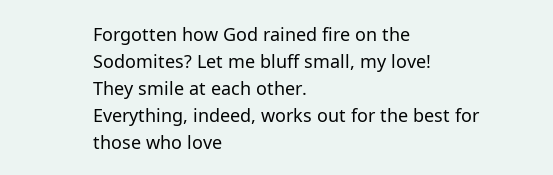Forgotten how God rained fire on the Sodomites? Let me bluff small, my love!
They smile at each other.
Everything, indeed, works out for the best for those who love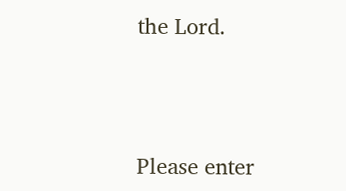the Lord.



Please enter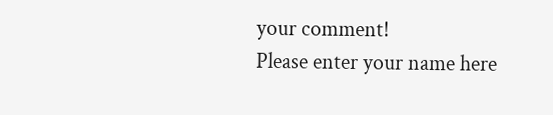your comment!
Please enter your name here